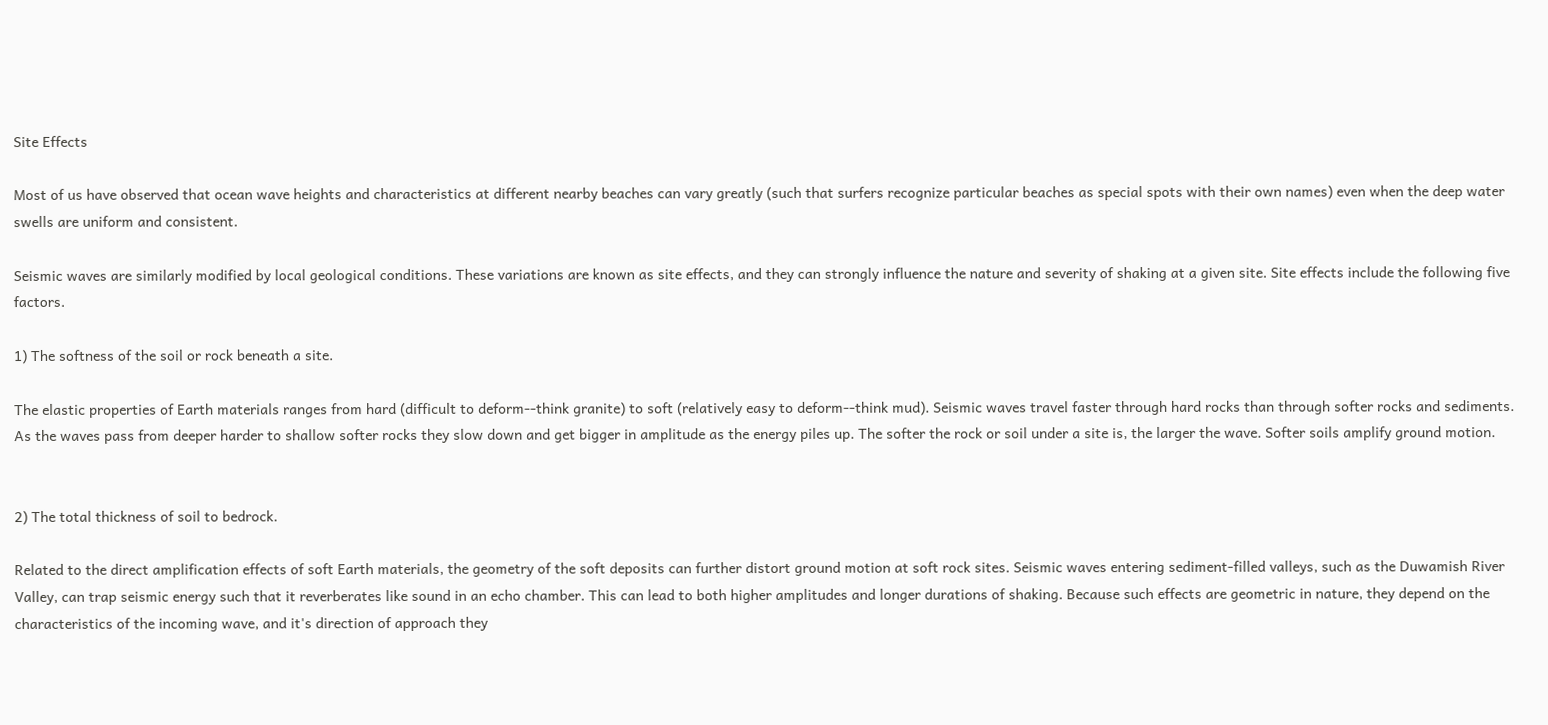Site Effects

Most of us have observed that ocean wave heights and characteristics at different nearby beaches can vary greatly (such that surfers recognize particular beaches as special spots with their own names) even when the deep water swells are uniform and consistent.

Seismic waves are similarly modified by local geological conditions. These variations are known as site effects, and they can strongly influence the nature and severity of shaking at a given site. Site effects include the following five factors.

1) The softness of the soil or rock beneath a site.

The elastic properties of Earth materials ranges from hard (difficult to deform--think granite) to soft (relatively easy to deform--think mud). Seismic waves travel faster through hard rocks than through softer rocks and sediments. As the waves pass from deeper harder to shallow softer rocks they slow down and get bigger in amplitude as the energy piles up. The softer the rock or soil under a site is, the larger the wave. Softer soils amplify ground motion.


2) The total thickness of soil to bedrock.

Related to the direct amplification effects of soft Earth materials, the geometry of the soft deposits can further distort ground motion at soft rock sites. Seismic waves entering sediment-filled valleys, such as the Duwamish River Valley, can trap seismic energy such that it reverberates like sound in an echo chamber. This can lead to both higher amplitudes and longer durations of shaking. Because such effects are geometric in nature, they depend on the characteristics of the incoming wave, and it's direction of approach they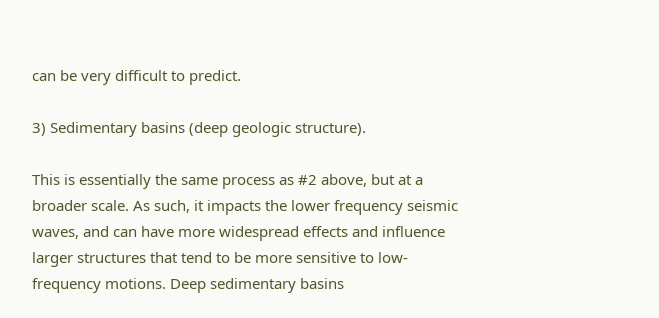can be very difficult to predict.

3) Sedimentary basins (deep geologic structure).

This is essentially the same process as #2 above, but at a broader scale. As such, it impacts the lower frequency seismic waves, and can have more widespread effects and influence larger structures that tend to be more sensitive to low-frequency motions. Deep sedimentary basins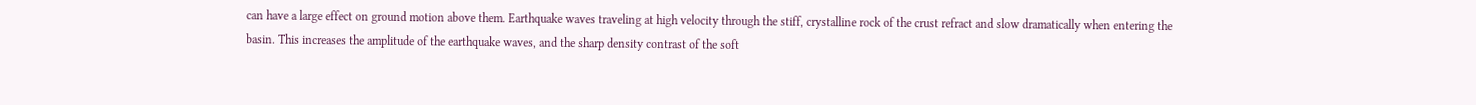can have a large effect on ground motion above them. Earthquake waves traveling at high velocity through the stiff, crystalline rock of the crust refract and slow dramatically when entering the basin. This increases the amplitude of the earthquake waves, and the sharp density contrast of the soft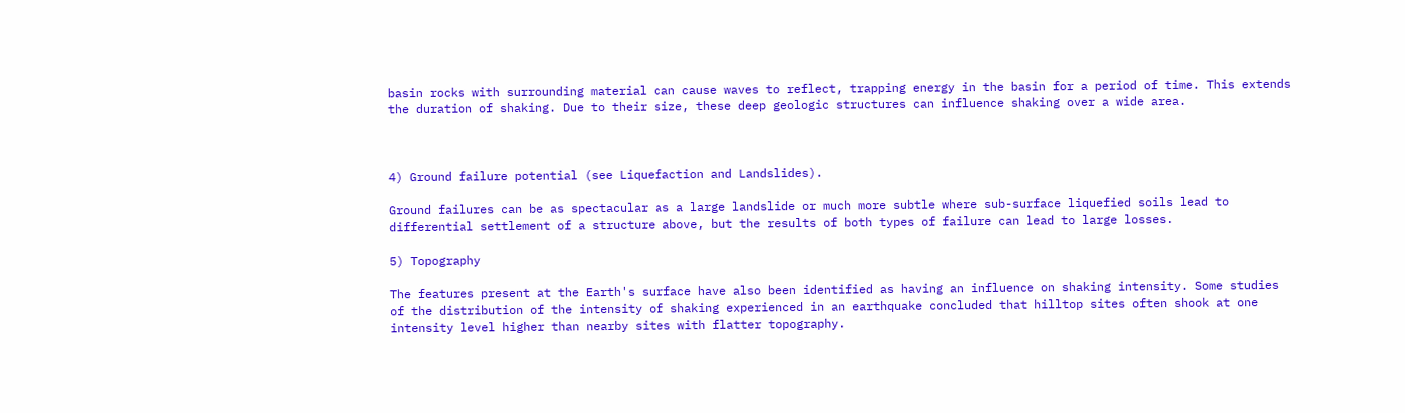basin rocks with surrounding material can cause waves to reflect, trapping energy in the basin for a period of time. This extends the duration of shaking. Due to their size, these deep geologic structures can influence shaking over a wide area.



4) Ground failure potential (see Liquefaction and Landslides).

Ground failures can be as spectacular as a large landslide or much more subtle where sub-surface liquefied soils lead to differential settlement of a structure above, but the results of both types of failure can lead to large losses.

5) Topography

The features present at the Earth's surface have also been identified as having an influence on shaking intensity. Some studies of the distribution of the intensity of shaking experienced in an earthquake concluded that hilltop sites often shook at one intensity level higher than nearby sites with flatter topography.